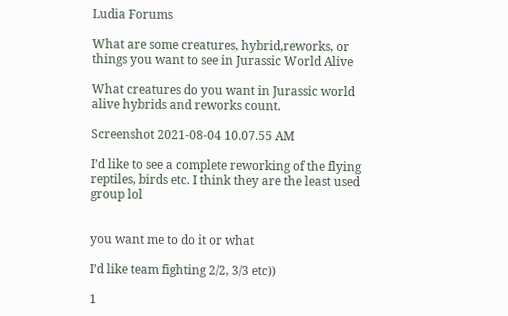Ludia Forums

What are some creatures, hybrid,reworks, or things you want to see in Jurassic World Alive

What creatures do you want in Jurassic world alive hybrids and reworks count.

Screenshot 2021-08-04 10.07.55 AM

I’d like to see a complete reworking of the flying reptiles, birds etc. I think they are the least used group lol


you want me to do it or what

I’d like team fighting 2/2, 3/3 etc))

1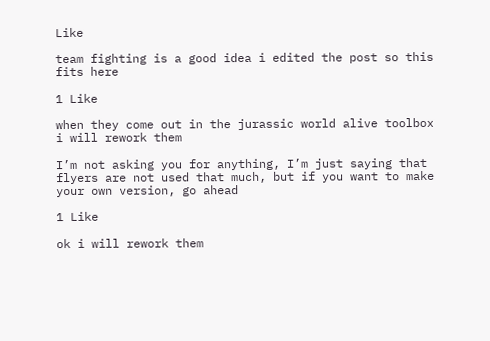Like

team fighting is a good idea i edited the post so this fits here

1 Like

when they come out in the jurassic world alive toolbox i will rework them

I’m not asking you for anything, I’m just saying that flyers are not used that much, but if you want to make your own version, go ahead

1 Like

ok i will rework them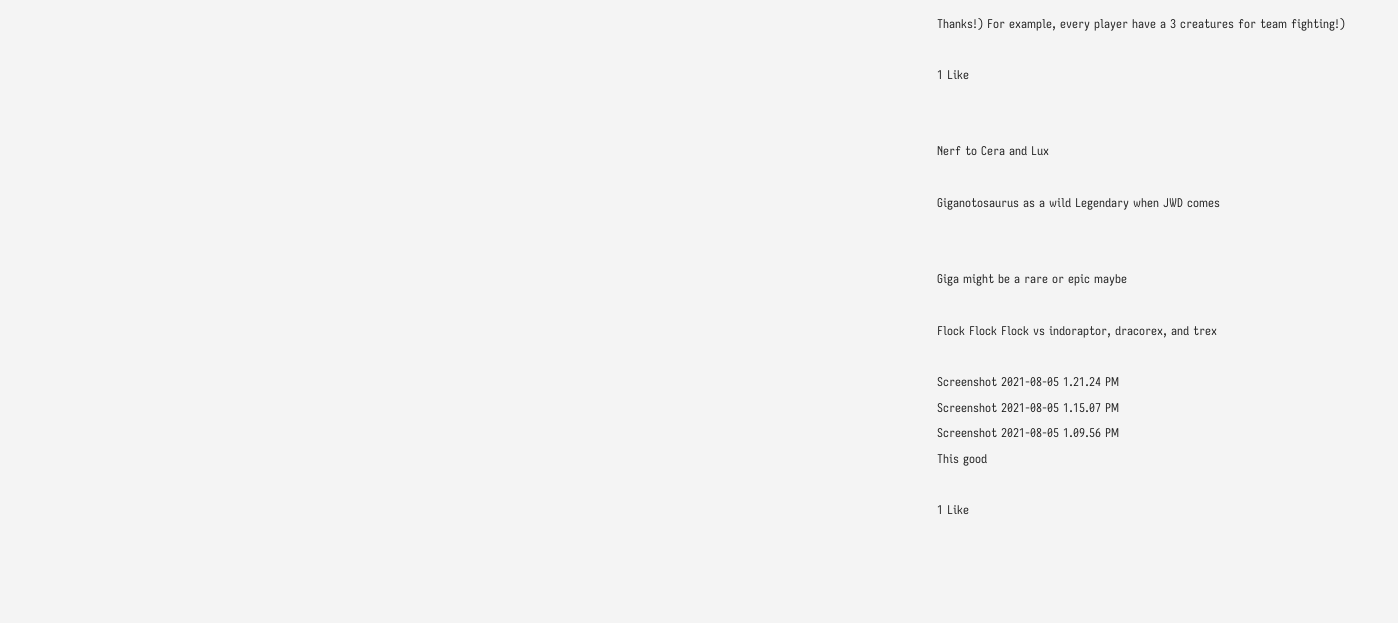Thanks!) For example, every player have a 3 creatures for team fighting!)

1 Like


Nerf to Cera and Lux

Giganotosaurus as a wild Legendary when JWD comes


Giga might be a rare or epic maybe

Flock Flock Flock vs indoraptor, dracorex, and trex

Screenshot 2021-08-05 1.21.24 PM
Screenshot 2021-08-05 1.15.07 PM
Screenshot 2021-08-05 1.09.56 PM
This good

1 Like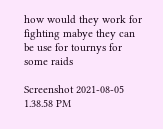how would they work for fighting mabye they can be use for tournys for some raids

Screenshot 2021-08-05 1.38.58 PM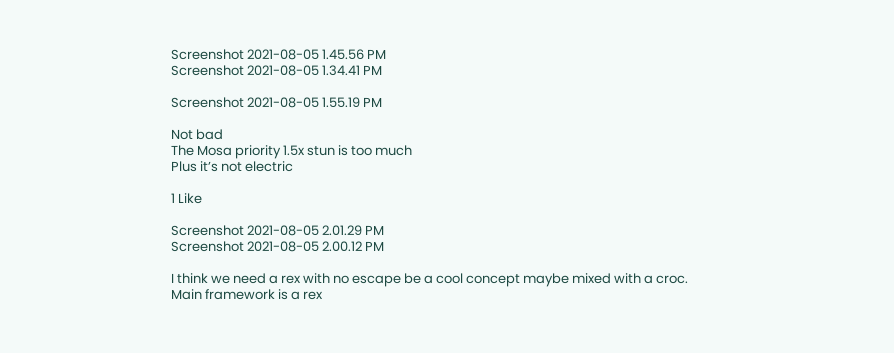Screenshot 2021-08-05 1.45.56 PM
Screenshot 2021-08-05 1.34.41 PM

Screenshot 2021-08-05 1.55.19 PM

Not bad
The Mosa priority 1.5x stun is too much
Plus it’s not electric

1 Like

Screenshot 2021-08-05 2.01.29 PM
Screenshot 2021-08-05 2.00.12 PM

I think we need a rex with no escape be a cool concept maybe mixed with a croc.
Main framework is a rex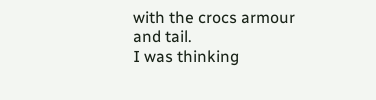with the crocs armour
and tail.
I was thinking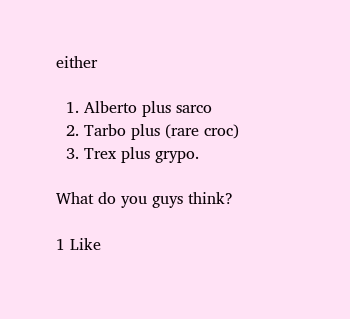either

  1. Alberto plus sarco
  2. Tarbo plus (rare croc)
  3. Trex plus grypo.

What do you guys think?

1 Like